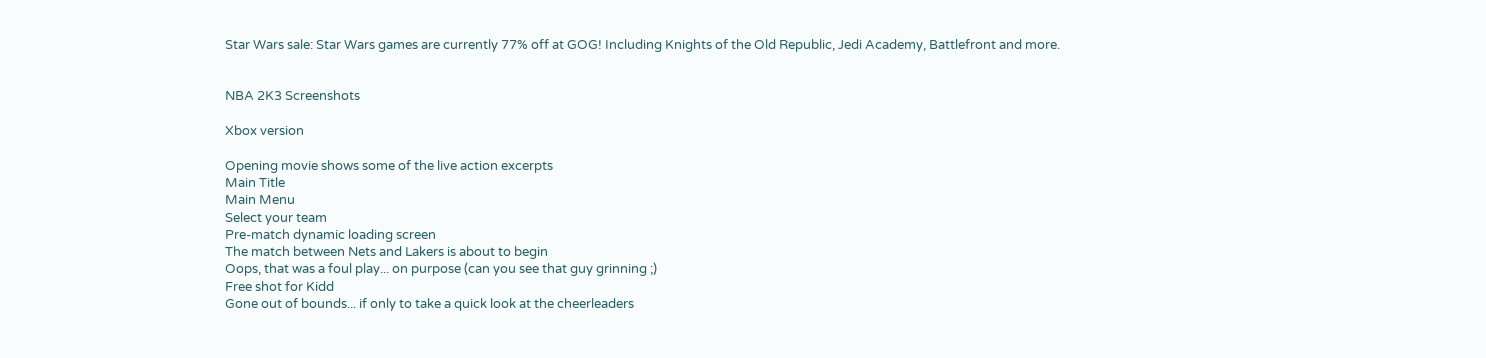Star Wars sale: Star Wars games are currently 77% off at GOG! Including Knights of the Old Republic, Jedi Academy, Battlefront and more.


NBA 2K3 Screenshots

Xbox version

Opening movie shows some of the live action excerpts
Main Title
Main Menu
Select your team
Pre-match dynamic loading screen
The match between Nets and Lakers is about to begin
Oops, that was a foul play... on purpose (can you see that guy grinning ;)
Free shot for Kidd
Gone out of bounds... if only to take a quick look at the cheerleaders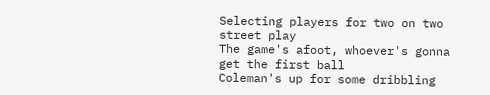Selecting players for two on two street play
The game's afoot, whoever's gonna get the first ball
Coleman's up for some dribbling